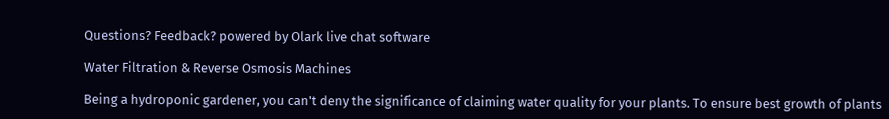Questions? Feedback? powered by Olark live chat software

Water Filtration & Reverse Osmosis Machines

Being a hydroponic gardener, you can't deny the significance of claiming water quality for your plants. To ensure best growth of plants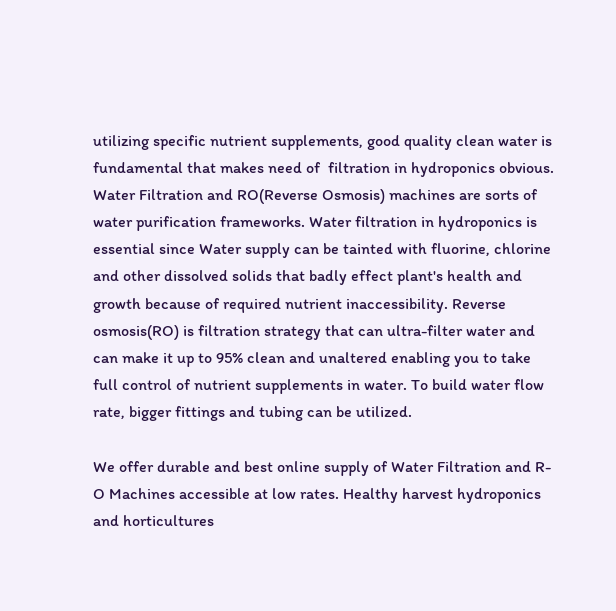utilizing specific nutrient supplements, good quality clean water is fundamental that makes need of  filtration in hydroponics obvious. Water Filtration and RO(Reverse Osmosis) machines are sorts of water purification frameworks. Water filtration in hydroponics is essential since Water supply can be tainted with fluorine, chlorine and other dissolved solids that badly effect plant's health and growth because of required nutrient inaccessibility. Reverse osmosis(RO) is filtration strategy that can ultra-filter water and can make it up to 95% clean and unaltered enabling you to take full control of nutrient supplements in water. To build water flow rate, bigger fittings and tubing can be utilized.

We offer durable and best online supply of Water Filtration and R-O Machines accessible at low rates. Healthy harvest hydroponics and horticultures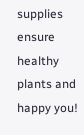supplies ensure healthy plants and happy you!